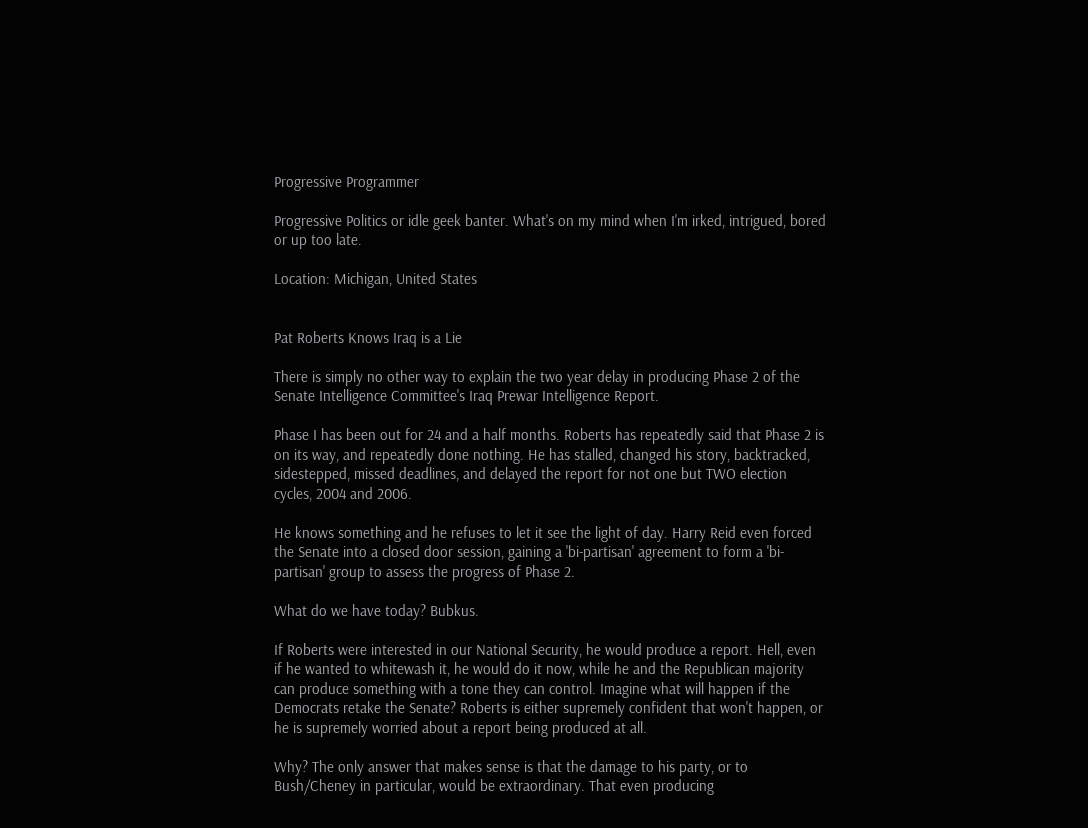Progressive Programmer

Progressive Politics or idle geek banter. What's on my mind when I'm irked, intrigued, bored or up too late.

Location: Michigan, United States


Pat Roberts Knows Iraq is a Lie

There is simply no other way to explain the two year delay in producing Phase 2 of the Senate Intelligence Committee's Iraq Prewar Intelligence Report.

Phase I has been out for 24 and a half months. Roberts has repeatedly said that Phase 2 is on its way, and repeatedly done nothing. He has stalled, changed his story, backtracked, sidestepped, missed deadlines, and delayed the report for not one but TWO election cycles, 2004 and 2006.

He knows something and he refuses to let it see the light of day. Harry Reid even forced the Senate into a closed door session, gaining a 'bi-partisan' agreement to form a 'bi-partisan' group to assess the progress of Phase 2.

What do we have today? Bubkus.

If Roberts were interested in our National Security, he would produce a report. Hell, even if he wanted to whitewash it, he would do it now, while he and the Republican majority can produce something with a tone they can control. Imagine what will happen if the Democrats retake the Senate? Roberts is either supremely confident that won't happen, or he is supremely worried about a report being produced at all.

Why? The only answer that makes sense is that the damage to his party, or to Bush/Cheney in particular, would be extraordinary. That even producing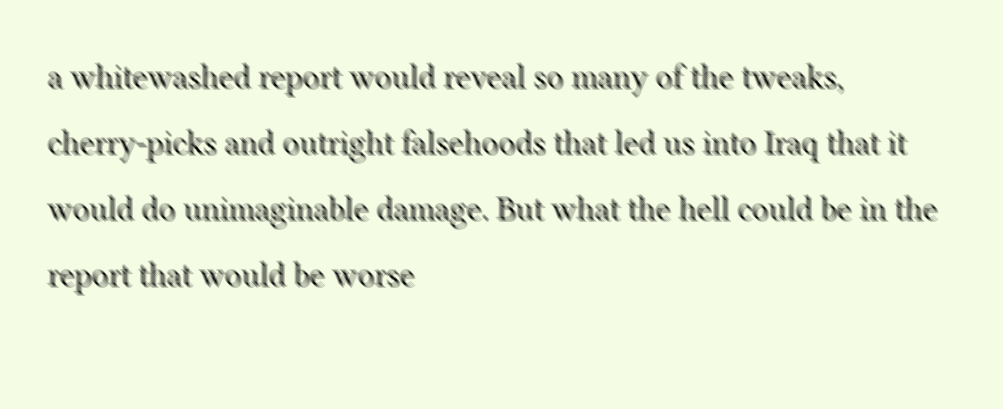a whitewashed report would reveal so many of the tweaks, cherry-picks and outright falsehoods that led us into Iraq that it would do unimaginable damage. But what the hell could be in the report that would be worse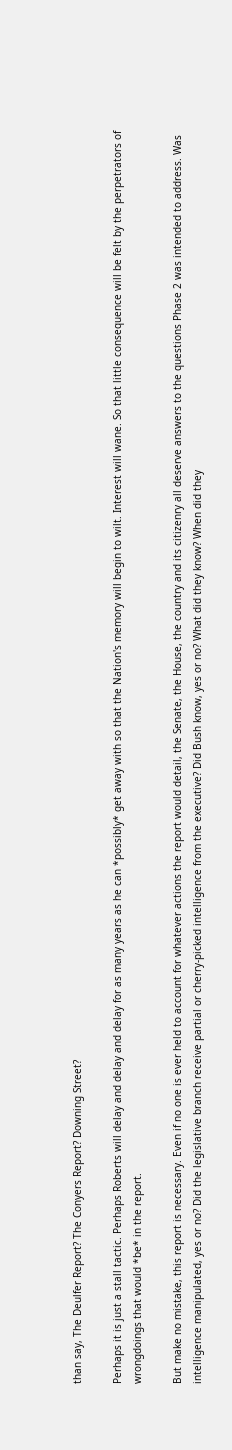than say, The Deulfer Report? The Conyers Report? Downing Street?

Perhaps it is just a stall tactic. Perhaps Roberts will delay and delay and delay for as many years as he can *possibly* get away with so that the Nation's memory will begin to wilt. Interest will wane. So that little consequence will be felt by the perpetrators of wrongdoings that would *be* in the report.

But make no mistake, this report is necessary. Even if no one is ever held to account for whatever actions the report would detail, the Senate, the House, the country and its citizenry all deserve answers to the questions Phase 2 was intended to address. Was intelligence manipulated, yes or no? Did the legislative branch receive partial or cherry-picked intelligence from the executive? Did Bush know, yes or no? What did they know? When did they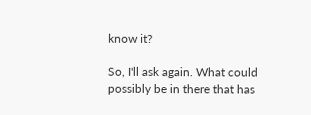know it?

So, I'll ask again. What could possibly be in there that has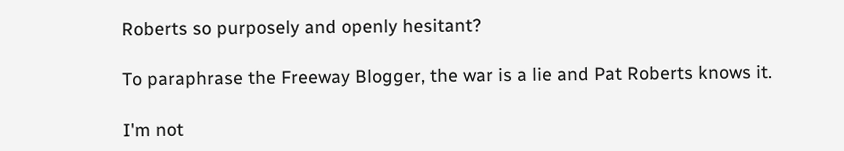Roberts so purposely and openly hesitant?

To paraphrase the Freeway Blogger, the war is a lie and Pat Roberts knows it.

I'm not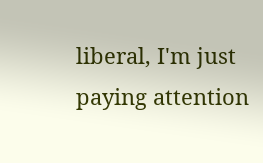liberal, I'm just paying attention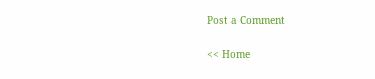Post a Comment

<< Home